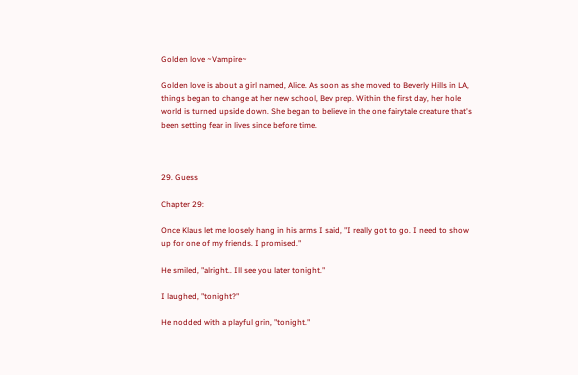Golden love ~Vampire~

Golden love is about a girl named, Alice. As soon as she moved to Beverly Hills in LA, things began to change at her new school, Bev prep. Within the first day, her hole world is turned upside down. She began to believe in the one fairytale creature that's been setting fear in lives since before time.



29. Guess

Chapter 29:

Once Klaus let me loosely hang in his arms I said, "I really got to go. I need to show up for one of my friends. I promised."

He smiled, "alright.. Ill see you later tonight."

I laughed, "tonight?"

He nodded with a playful grin, "tonight."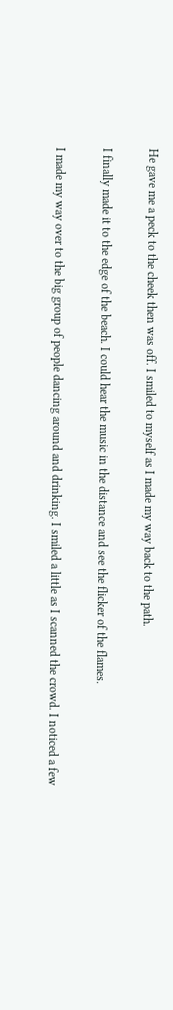He gave me a peck to the cheek then was off. I smiled to myself as I made my way back to the path.

I finally made it to the edge of the beach. I could hear the music in the distance and see the flicker of the flames.

I made my way over to the big group of people dancing around and drinking. I smiled a little as I scanned the crowd. I noticed a few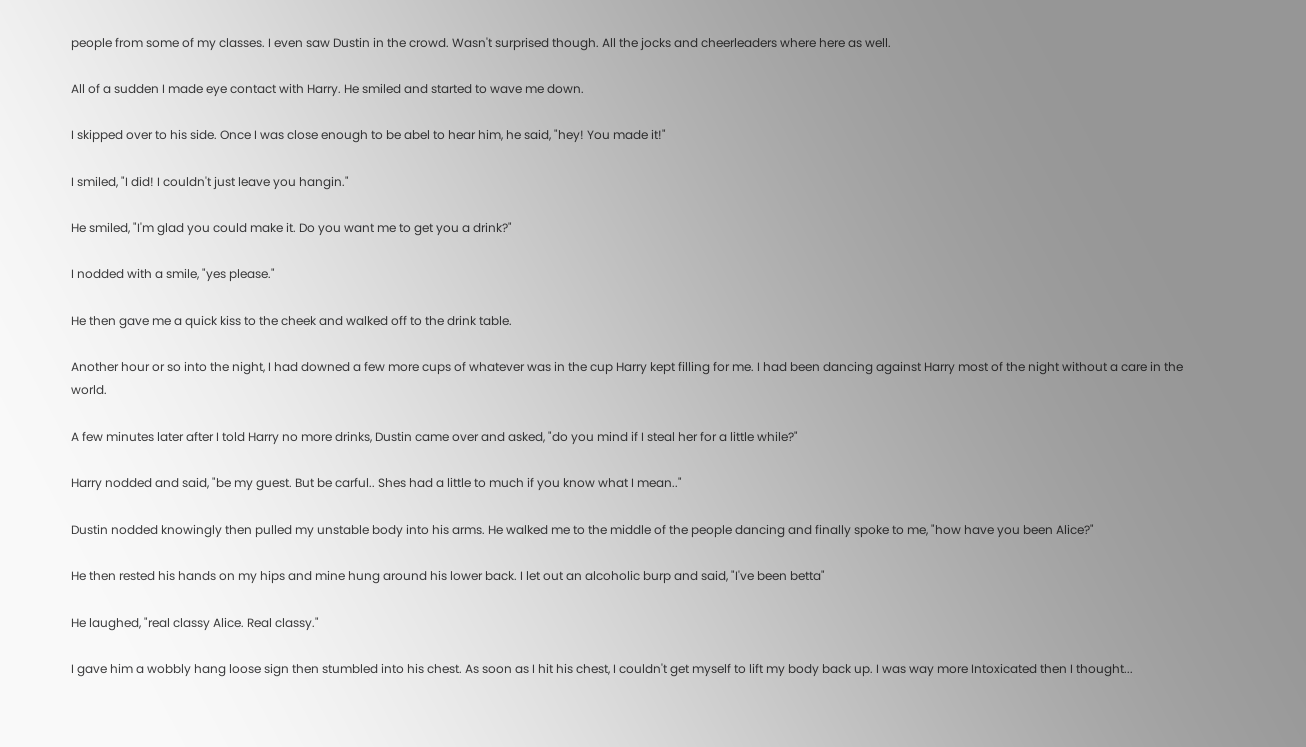people from some of my classes. I even saw Dustin in the crowd. Wasn't surprised though. All the jocks and cheerleaders where here as well.

All of a sudden I made eye contact with Harry. He smiled and started to wave me down.

I skipped over to his side. Once I was close enough to be abel to hear him, he said, "hey! You made it!"

I smiled, "I did! I couldn't just leave you hangin."

He smiled, "I'm glad you could make it. Do you want me to get you a drink?"

I nodded with a smile, "yes please."

He then gave me a quick kiss to the cheek and walked off to the drink table.

Another hour or so into the night, I had downed a few more cups of whatever was in the cup Harry kept filling for me. I had been dancing against Harry most of the night without a care in the world.

A few minutes later after I told Harry no more drinks, Dustin came over and asked, "do you mind if I steal her for a little while?"

Harry nodded and said, "be my guest. But be carful.. Shes had a little to much if you know what I mean.."

Dustin nodded knowingly then pulled my unstable body into his arms. He walked me to the middle of the people dancing and finally spoke to me, "how have you been Alice?"

He then rested his hands on my hips and mine hung around his lower back. I let out an alcoholic burp and said, "I've been betta"

He laughed, "real classy Alice. Real classy."

I gave him a wobbly hang loose sign then stumbled into his chest. As soon as I hit his chest, I couldn't get myself to lift my body back up. I was way more Intoxicated then I thought...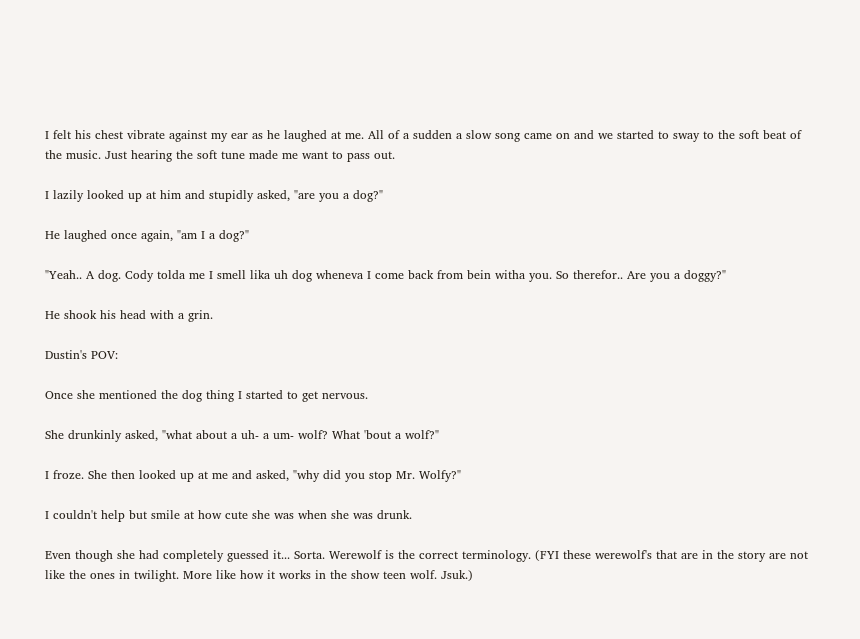I felt his chest vibrate against my ear as he laughed at me. All of a sudden a slow song came on and we started to sway to the soft beat of the music. Just hearing the soft tune made me want to pass out.

I lazily looked up at him and stupidly asked, "are you a dog?"

He laughed once again, "am I a dog?"

"Yeah.. A dog. Cody tolda me I smell lika uh dog wheneva I come back from bein witha you. So therefor.. Are you a doggy?"

He shook his head with a grin.

Dustin's POV:

Once she mentioned the dog thing I started to get nervous.

She drunkinly asked, "what about a uh- a um- wolf? What 'bout a wolf?"

I froze. She then looked up at me and asked, "why did you stop Mr. Wolfy?"

I couldn't help but smile at how cute she was when she was drunk.

Even though she had completely guessed it... Sorta. Werewolf is the correct terminology. (FYI these werewolf's that are in the story are not like the ones in twilight. More like how it works in the show teen wolf. Jsuk.)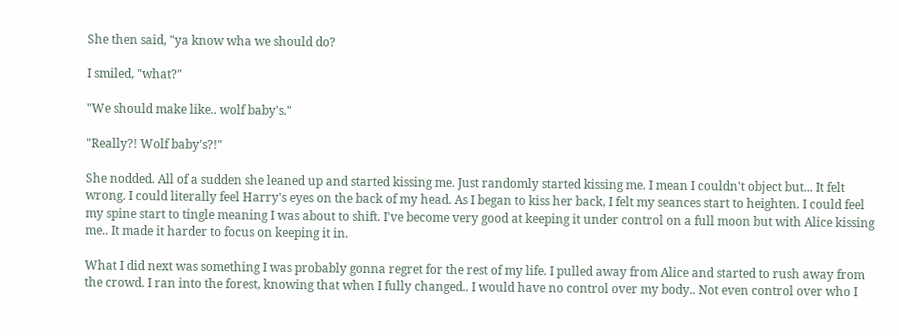She then said, "ya know wha we should do?

I smiled, "what?"

"We should make like.. wolf baby's."

"Really?! Wolf baby's?!"

She nodded. All of a sudden she leaned up and started kissing me. Just randomly started kissing me. I mean I couldn't object but... It felt wrong. I could literally feel Harry's eyes on the back of my head. As I began to kiss her back, I felt my seances start to heighten. I could feel my spine start to tingle meaning I was about to shift. I've become very good at keeping it under control on a full moon but with Alice kissing me.. It made it harder to focus on keeping it in.

What I did next was something I was probably gonna regret for the rest of my life. I pulled away from Alice and started to rush away from the crowd. I ran into the forest, knowing that when I fully changed.. I would have no control over my body.. Not even control over who I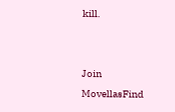kill.


Join MovellasFind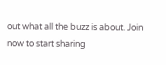out what all the buzz is about. Join now to start sharing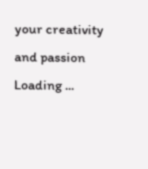your creativity and passion
Loading ...